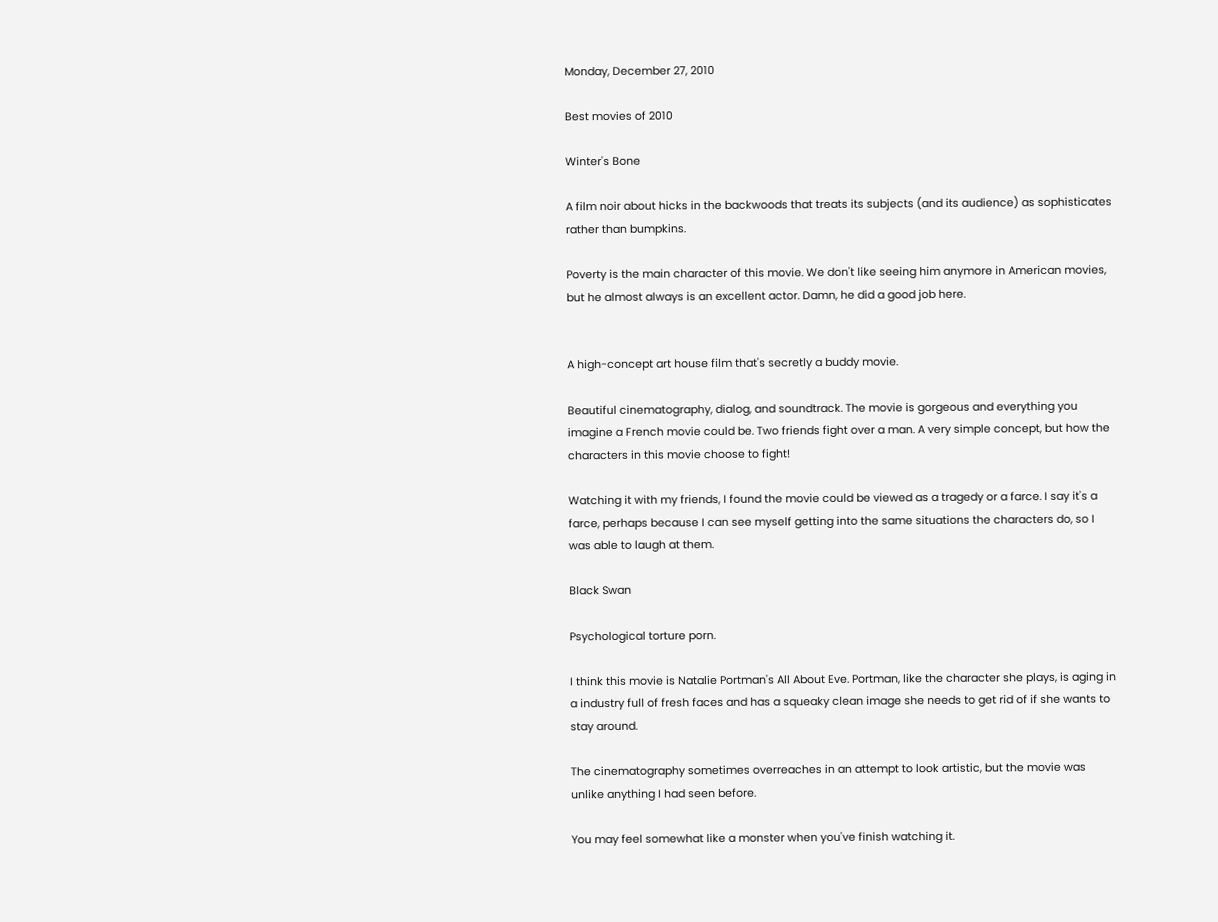Monday, December 27, 2010

Best movies of 2010

Winter's Bone

A film noir about hicks in the backwoods that treats its subjects (and its audience) as sophisticates rather than bumpkins.

Poverty is the main character of this movie. We don't like seeing him anymore in American movies, but he almost always is an excellent actor. Damn, he did a good job here.


A high-concept art house film that's secretly a buddy movie.

Beautiful cinematography, dialog, and soundtrack. The movie is gorgeous and everything you imagine a French movie could be. Two friends fight over a man. A very simple concept, but how the characters in this movie choose to fight!

Watching it with my friends, I found the movie could be viewed as a tragedy or a farce. I say it's a farce, perhaps because I can see myself getting into the same situations the characters do, so I was able to laugh at them.

Black Swan

Psychological torture porn.

I think this movie is Natalie Portman's All About Eve. Portman, like the character she plays, is aging in a industry full of fresh faces and has a squeaky clean image she needs to get rid of if she wants to stay around.

The cinematography sometimes overreaches in an attempt to look artistic, but the movie was unlike anything I had seen before.

You may feel somewhat like a monster when you've finish watching it.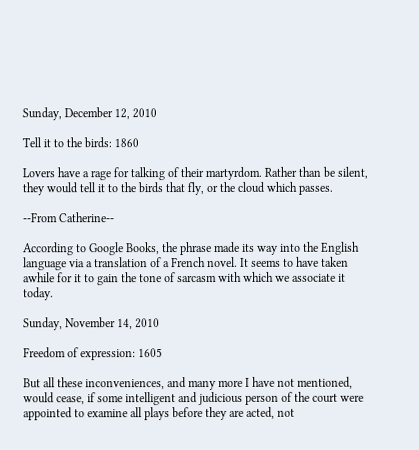Sunday, December 12, 2010

Tell it to the birds: 1860

Lovers have a rage for talking of their martyrdom. Rather than be silent, they would tell it to the birds that fly, or the cloud which passes.

--From Catherine--

According to Google Books, the phrase made its way into the English language via a translation of a French novel. It seems to have taken awhile for it to gain the tone of sarcasm with which we associate it today.

Sunday, November 14, 2010

Freedom of expression: 1605

But all these inconveniences, and many more I have not mentioned, would cease, if some intelligent and judicious person of the court were appointed to examine all plays before they are acted, not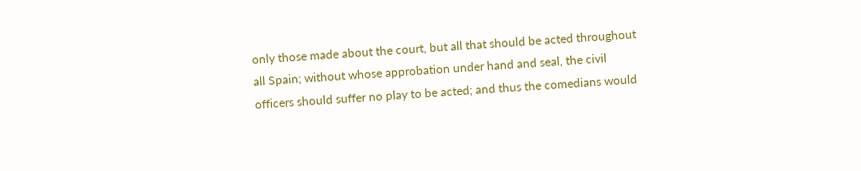only those made about the court, but all that should be acted throughout all Spain; without whose approbation under hand and seal, the civil officers should suffer no play to be acted; and thus the comedians would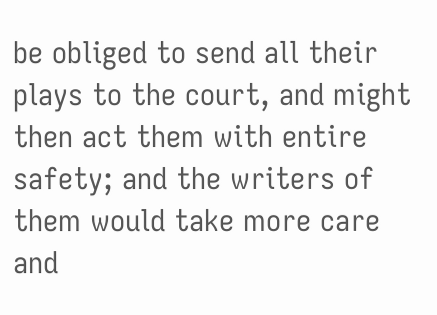be obliged to send all their plays to the court, and might then act them with entire safety; and the writers of them would take more care and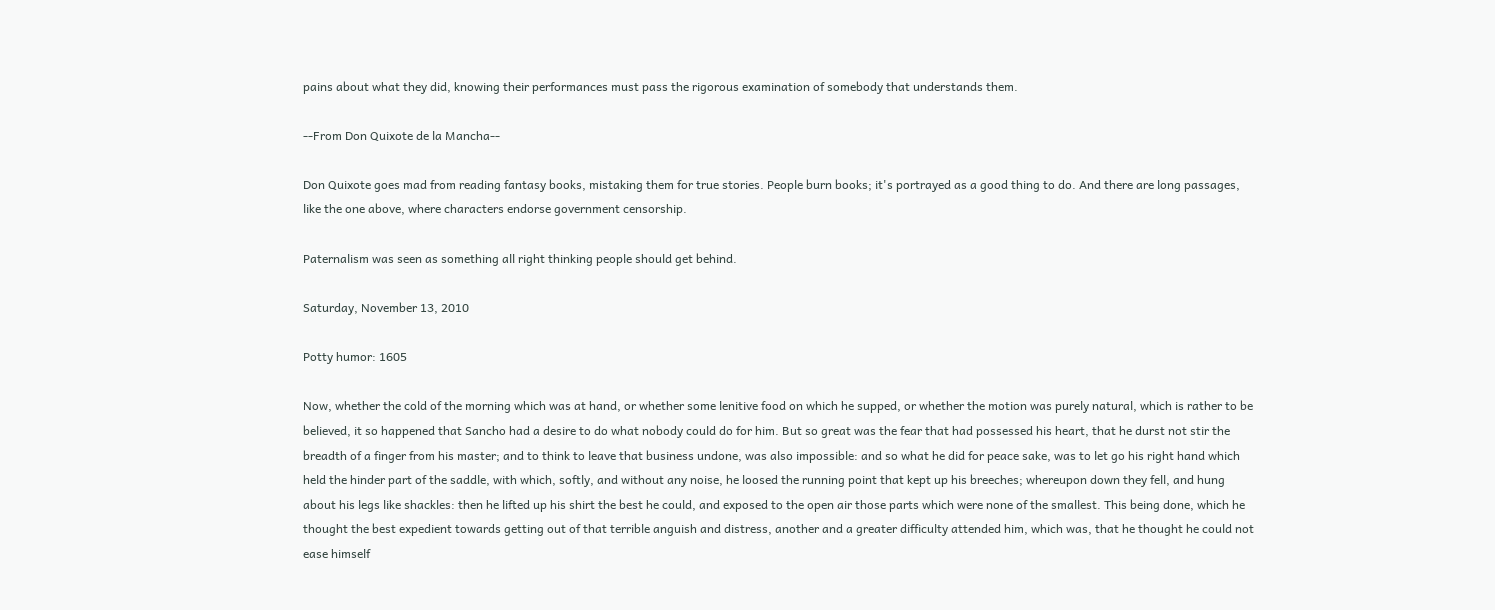pains about what they did, knowing their performances must pass the rigorous examination of somebody that understands them.

--From Don Quixote de la Mancha--

Don Quixote goes mad from reading fantasy books, mistaking them for true stories. People burn books; it's portrayed as a good thing to do. And there are long passages, like the one above, where characters endorse government censorship.

Paternalism was seen as something all right thinking people should get behind.

Saturday, November 13, 2010

Potty humor: 1605

Now, whether the cold of the morning which was at hand, or whether some lenitive food on which he supped, or whether the motion was purely natural, which is rather to be believed, it so happened that Sancho had a desire to do what nobody could do for him. But so great was the fear that had possessed his heart, that he durst not stir the breadth of a finger from his master; and to think to leave that business undone, was also impossible: and so what he did for peace sake, was to let go his right hand which held the hinder part of the saddle, with which, softly, and without any noise, he loosed the running point that kept up his breeches; whereupon down they fell, and hung about his legs like shackles: then he lifted up his shirt the best he could, and exposed to the open air those parts which were none of the smallest. This being done, which he thought the best expedient towards getting out of that terrible anguish and distress, another and a greater difficulty attended him, which was, that he thought he could not ease himself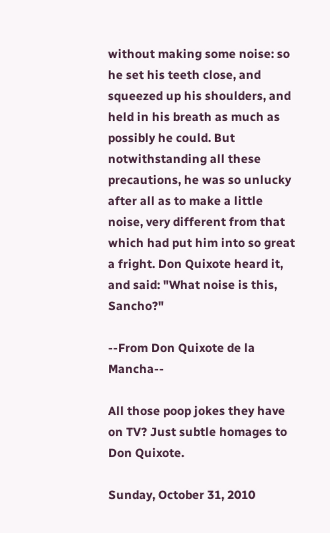without making some noise: so he set his teeth close, and squeezed up his shoulders, and held in his breath as much as possibly he could. But notwithstanding all these precautions, he was so unlucky after all as to make a little noise, very different from that which had put him into so great a fright. Don Quixote heard it, and said: "What noise is this, Sancho?"

--From Don Quixote de la Mancha--

All those poop jokes they have on TV? Just subtle homages to Don Quixote.

Sunday, October 31, 2010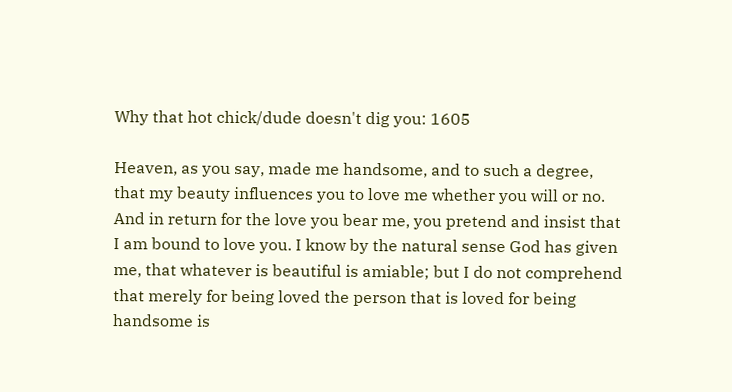Why that hot chick/dude doesn't dig you: 1605

Heaven, as you say, made me handsome, and to such a degree, that my beauty influences you to love me whether you will or no. And in return for the love you bear me, you pretend and insist that I am bound to love you. I know by the natural sense God has given me, that whatever is beautiful is amiable; but I do not comprehend that merely for being loved the person that is loved for being handsome is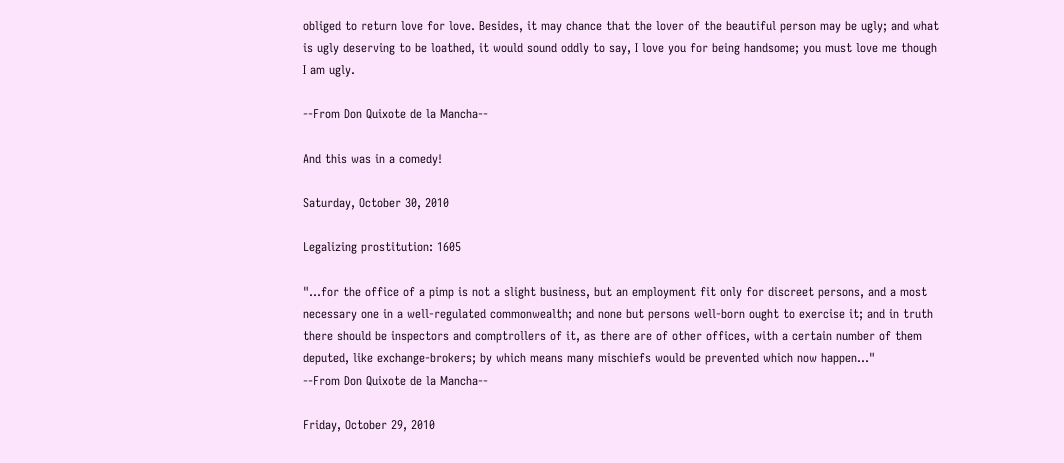obliged to return love for love. Besides, it may chance that the lover of the beautiful person may be ugly; and what is ugly deserving to be loathed, it would sound oddly to say, I love you for being handsome; you must love me though I am ugly.

--From Don Quixote de la Mancha--

And this was in a comedy!

Saturday, October 30, 2010

Legalizing prostitution: 1605

"...for the office of a pimp is not a slight business, but an employment fit only for discreet persons, and a most necessary one in a well-regulated commonwealth; and none but persons well-born ought to exercise it; and in truth there should be inspectors and comptrollers of it, as there are of other offices, with a certain number of them deputed, like exchange-brokers; by which means many mischiefs would be prevented which now happen..."
--From Don Quixote de la Mancha--

Friday, October 29, 2010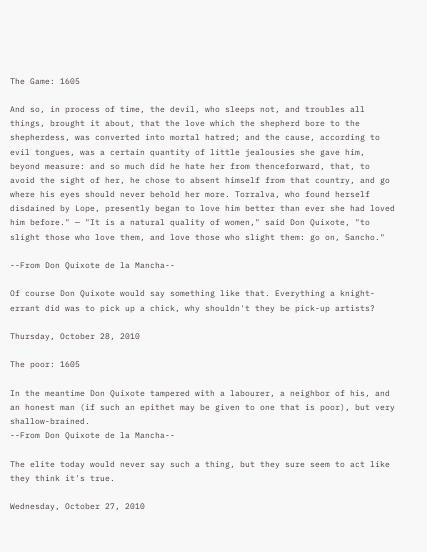The Game: 1605

And so, in process of time, the devil, who sleeps not, and troubles all things, brought it about, that the love which the shepherd bore to the shepherdess, was converted into mortal hatred; and the cause, according to evil tongues, was a certain quantity of little jealousies she gave him, beyond measure: and so much did he hate her from thenceforward, that, to avoid the sight of her, he chose to absent himself from that country, and go where his eyes should never behold her more. Torralva, who found herself disdained by Lope, presently began to love him better than ever she had loved him before." — "It is a natural quality of women," said Don Quixote, "to slight those who love them, and love those who slight them: go on, Sancho."

--From Don Quixote de la Mancha--

Of course Don Quixote would say something like that. Everything a knight-errant did was to pick up a chick, why shouldn't they be pick-up artists?

Thursday, October 28, 2010

The poor: 1605

In the meantime Don Quixote tampered with a labourer, a neighbor of his, and an honest man (if such an epithet may be given to one that is poor), but very shallow-brained.
--From Don Quixote de la Mancha--

The elite today would never say such a thing, but they sure seem to act like they think it's true.

Wednesday, October 27, 2010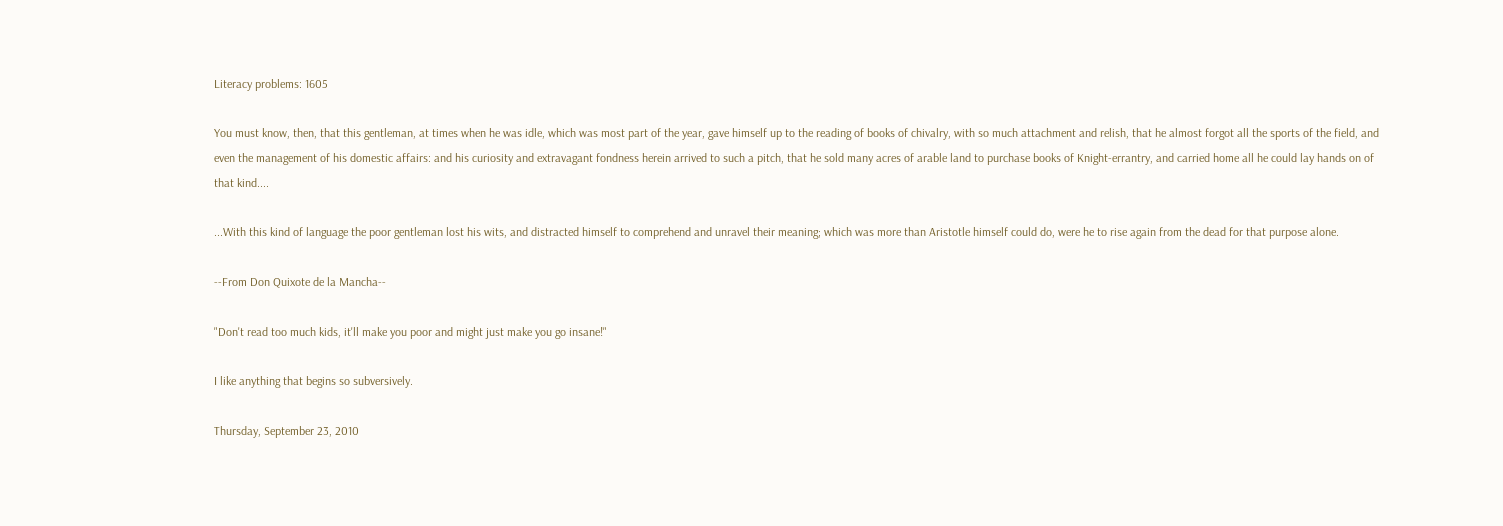Literacy problems: 1605

You must know, then, that this gentleman, at times when he was idle, which was most part of the year, gave himself up to the reading of books of chivalry, with so much attachment and relish, that he almost forgot all the sports of the field, and even the management of his domestic affairs: and his curiosity and extravagant fondness herein arrived to such a pitch, that he sold many acres of arable land to purchase books of Knight-errantry, and carried home all he could lay hands on of that kind....

...With this kind of language the poor gentleman lost his wits, and distracted himself to comprehend and unravel their meaning; which was more than Aristotle himself could do, were he to rise again from the dead for that purpose alone.

--From Don Quixote de la Mancha--

"Don't read too much kids, it'll make you poor and might just make you go insane!"

I like anything that begins so subversively.

Thursday, September 23, 2010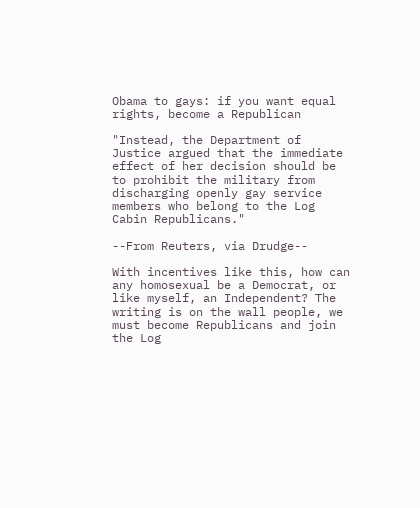Obama to gays: if you want equal rights, become a Republican

"Instead, the Department of Justice argued that the immediate effect of her decision should be to prohibit the military from discharging openly gay service members who belong to the Log Cabin Republicans."

--From Reuters, via Drudge--

With incentives like this, how can any homosexual be a Democrat, or like myself, an Independent? The writing is on the wall people, we must become Republicans and join the Log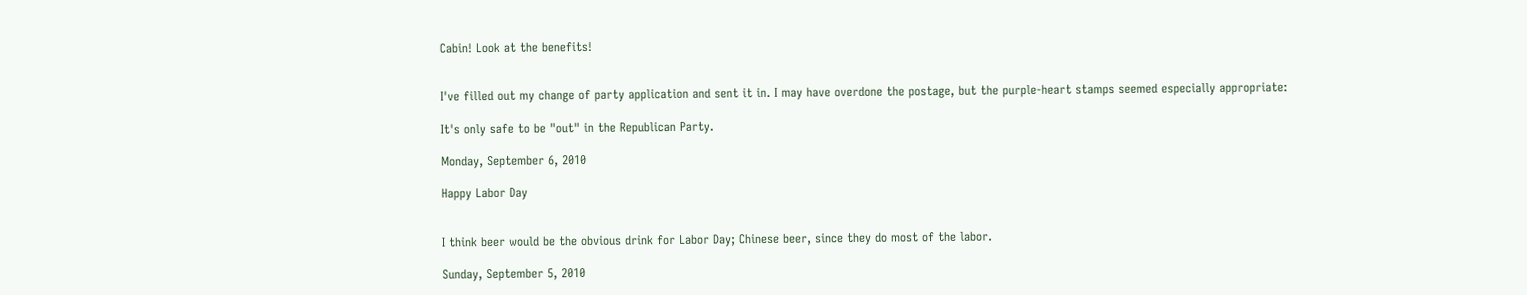Cabin! Look at the benefits!


I've filled out my change of party application and sent it in. I may have overdone the postage, but the purple-heart stamps seemed especially appropriate:

It's only safe to be "out" in the Republican Party.

Monday, September 6, 2010

Happy Labor Day


I think beer would be the obvious drink for Labor Day; Chinese beer, since they do most of the labor.

Sunday, September 5, 2010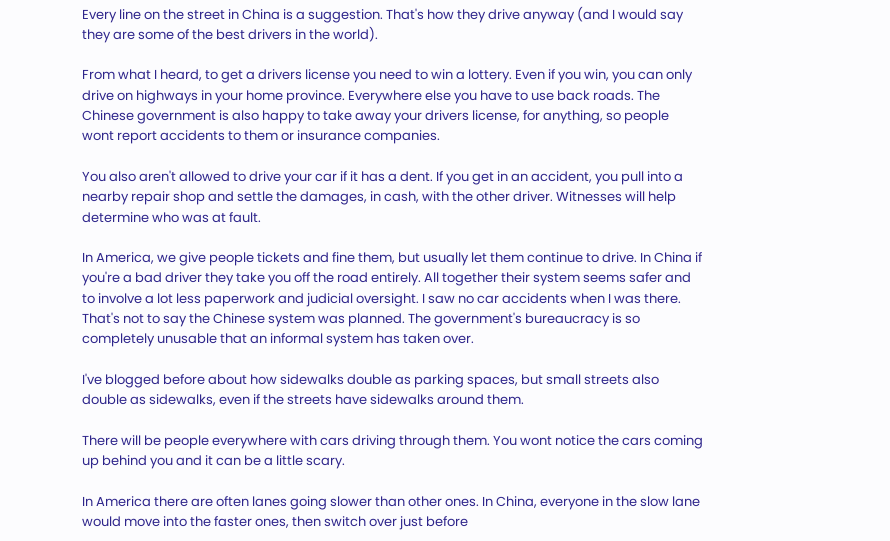Every line on the street in China is a suggestion. That's how they drive anyway (and I would say they are some of the best drivers in the world).

From what I heard, to get a drivers license you need to win a lottery. Even if you win, you can only drive on highways in your home province. Everywhere else you have to use back roads. The Chinese government is also happy to take away your drivers license, for anything, so people wont report accidents to them or insurance companies.

You also aren't allowed to drive your car if it has a dent. If you get in an accident, you pull into a nearby repair shop and settle the damages, in cash, with the other driver. Witnesses will help determine who was at fault.

In America, we give people tickets and fine them, but usually let them continue to drive. In China if you're a bad driver they take you off the road entirely. All together their system seems safer and to involve a lot less paperwork and judicial oversight. I saw no car accidents when I was there. That's not to say the Chinese system was planned. The government's bureaucracy is so completely unusable that an informal system has taken over.

I've blogged before about how sidewalks double as parking spaces, but small streets also double as sidewalks, even if the streets have sidewalks around them.

There will be people everywhere with cars driving through them. You wont notice the cars coming up behind you and it can be a little scary.

In America there are often lanes going slower than other ones. In China, everyone in the slow lane would move into the faster ones, then switch over just before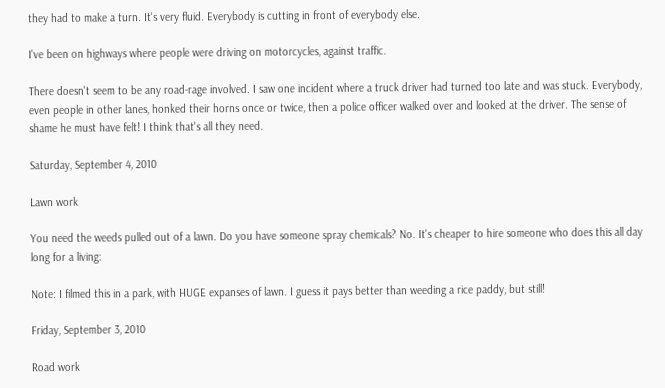they had to make a turn. It's very fluid. Everybody is cutting in front of everybody else.

I've been on highways where people were driving on motorcycles, against traffic.

There doesn't seem to be any road-rage involved. I saw one incident where a truck driver had turned too late and was stuck. Everybody, even people in other lanes, honked their horns once or twice, then a police officer walked over and looked at the driver. The sense of shame he must have felt! I think that's all they need.

Saturday, September 4, 2010

Lawn work

You need the weeds pulled out of a lawn. Do you have someone spray chemicals? No. It's cheaper to hire someone who does this all day long for a living:

Note: I filmed this in a park, with HUGE expanses of lawn. I guess it pays better than weeding a rice paddy, but still!

Friday, September 3, 2010

Road work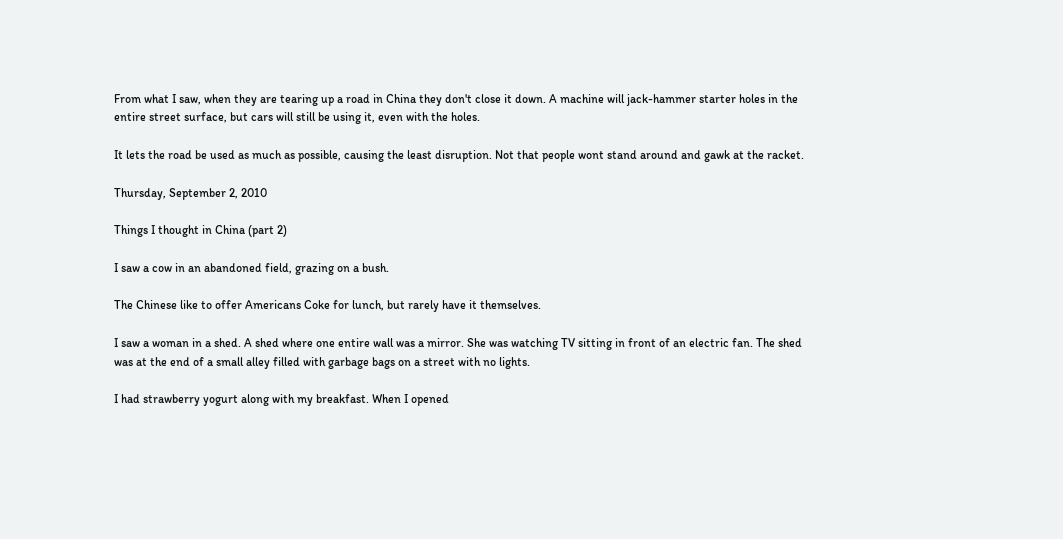From what I saw, when they are tearing up a road in China they don't close it down. A machine will jack-hammer starter holes in the entire street surface, but cars will still be using it, even with the holes.

It lets the road be used as much as possible, causing the least disruption. Not that people wont stand around and gawk at the racket.

Thursday, September 2, 2010

Things I thought in China (part 2)

I saw a cow in an abandoned field, grazing on a bush.

The Chinese like to offer Americans Coke for lunch, but rarely have it themselves.

I saw a woman in a shed. A shed where one entire wall was a mirror. She was watching TV sitting in front of an electric fan. The shed was at the end of a small alley filled with garbage bags on a street with no lights.

I had strawberry yogurt along with my breakfast. When I opened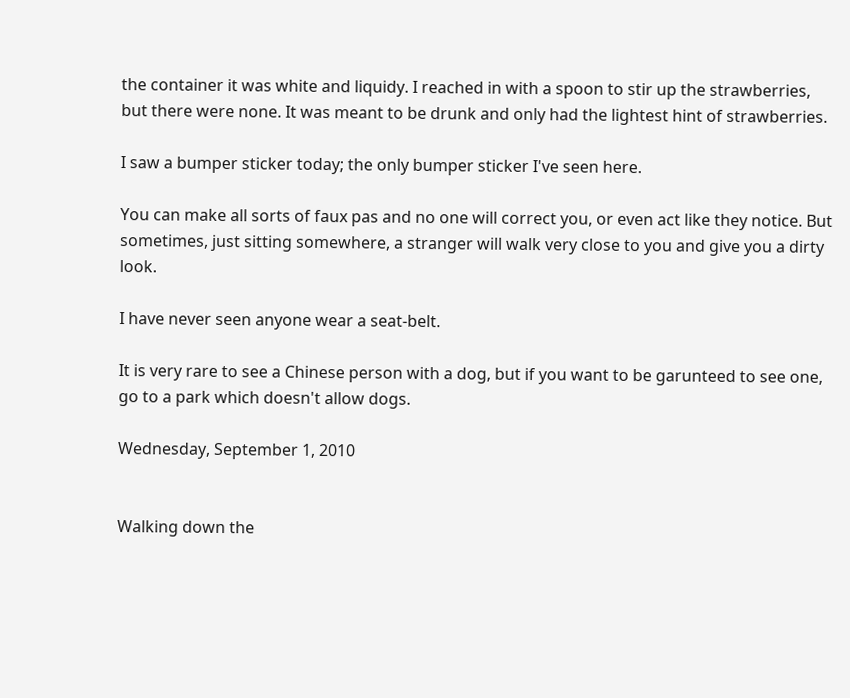the container it was white and liquidy. I reached in with a spoon to stir up the strawberries, but there were none. It was meant to be drunk and only had the lightest hint of strawberries.

I saw a bumper sticker today; the only bumper sticker I've seen here.

You can make all sorts of faux pas and no one will correct you, or even act like they notice. But sometimes, just sitting somewhere, a stranger will walk very close to you and give you a dirty look.

I have never seen anyone wear a seat-belt.

It is very rare to see a Chinese person with a dog, but if you want to be garunteed to see one, go to a park which doesn't allow dogs.

Wednesday, September 1, 2010


Walking down the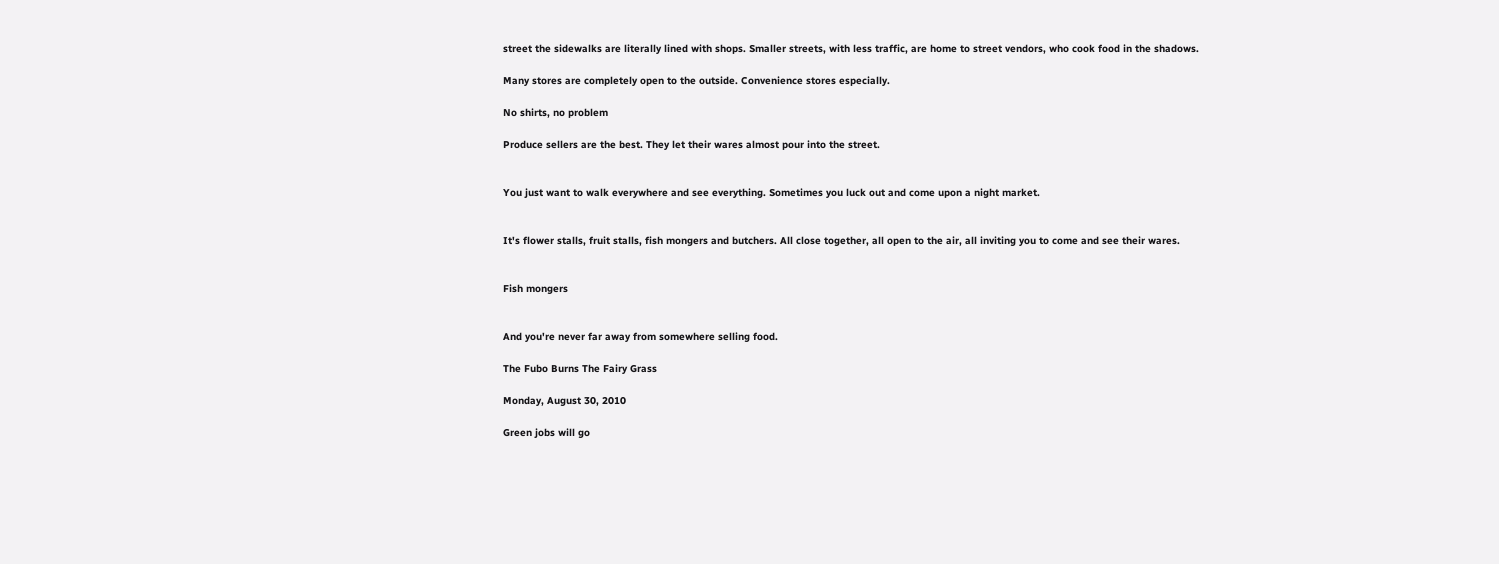street the sidewalks are literally lined with shops. Smaller streets, with less traffic, are home to street vendors, who cook food in the shadows.

Many stores are completely open to the outside. Convenience stores especially.

No shirts, no problem

Produce sellers are the best. They let their wares almost pour into the street.


You just want to walk everywhere and see everything. Sometimes you luck out and come upon a night market.


It's flower stalls, fruit stalls, fish mongers and butchers. All close together, all open to the air, all inviting you to come and see their wares.


Fish mongers


And you're never far away from somewhere selling food.

The Fubo Burns The Fairy Grass

Monday, August 30, 2010

Green jobs will go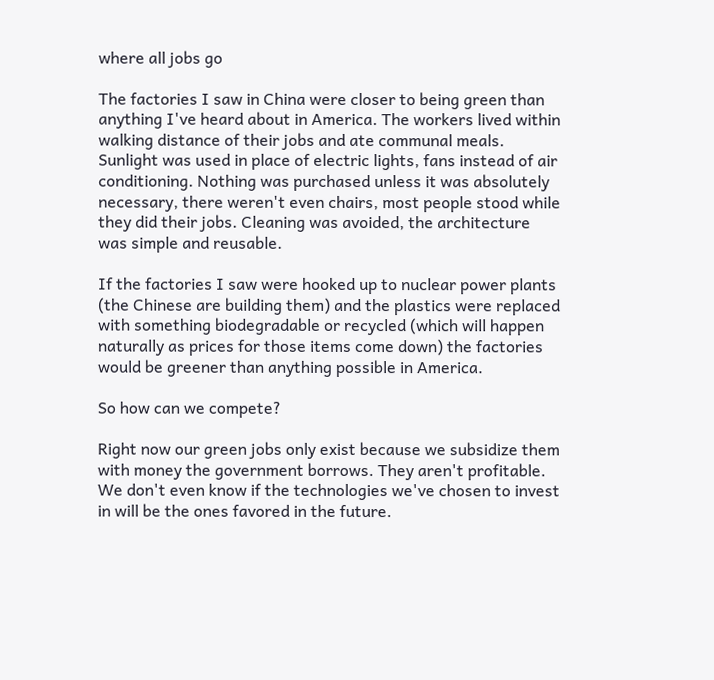where all jobs go

The factories I saw in China were closer to being green than anything I've heard about in America. The workers lived within walking distance of their jobs and ate communal meals. Sunlight was used in place of electric lights, fans instead of air conditioning. Nothing was purchased unless it was absolutely necessary, there weren't even chairs, most people stood while they did their jobs. Cleaning was avoided, the architecture was simple and reusable.

If the factories I saw were hooked up to nuclear power plants (the Chinese are building them) and the plastics were replaced with something biodegradable or recycled (which will happen naturally as prices for those items come down) the factories would be greener than anything possible in America.

So how can we compete?

Right now our green jobs only exist because we subsidize them with money the government borrows. They aren't profitable. We don't even know if the technologies we've chosen to invest in will be the ones favored in the future.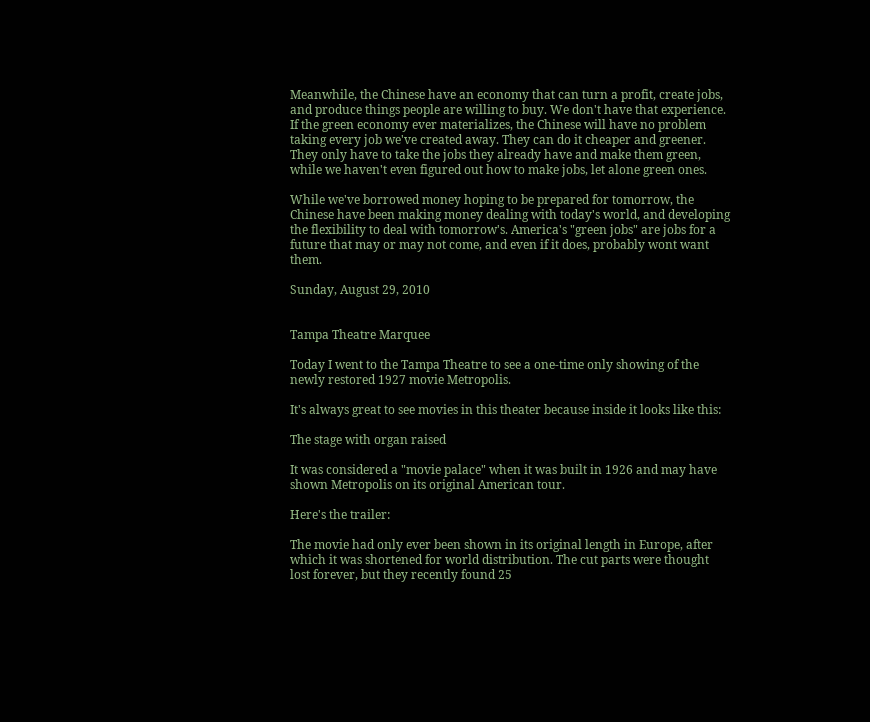Meanwhile, the Chinese have an economy that can turn a profit, create jobs, and produce things people are willing to buy. We don't have that experience. If the green economy ever materializes, the Chinese will have no problem taking every job we've created away. They can do it cheaper and greener. They only have to take the jobs they already have and make them green, while we haven't even figured out how to make jobs, let alone green ones.

While we've borrowed money hoping to be prepared for tomorrow, the Chinese have been making money dealing with today's world, and developing the flexibility to deal with tomorrow's. America's "green jobs" are jobs for a future that may or may not come, and even if it does, probably wont want them.

Sunday, August 29, 2010


Tampa Theatre Marquee

Today I went to the Tampa Theatre to see a one-time only showing of the newly restored 1927 movie Metropolis.

It's always great to see movies in this theater because inside it looks like this:

The stage with organ raised

It was considered a "movie palace" when it was built in 1926 and may have shown Metropolis on its original American tour.

Here's the trailer:

The movie had only ever been shown in its original length in Europe, after which it was shortened for world distribution. The cut parts were thought lost forever, but they recently found 25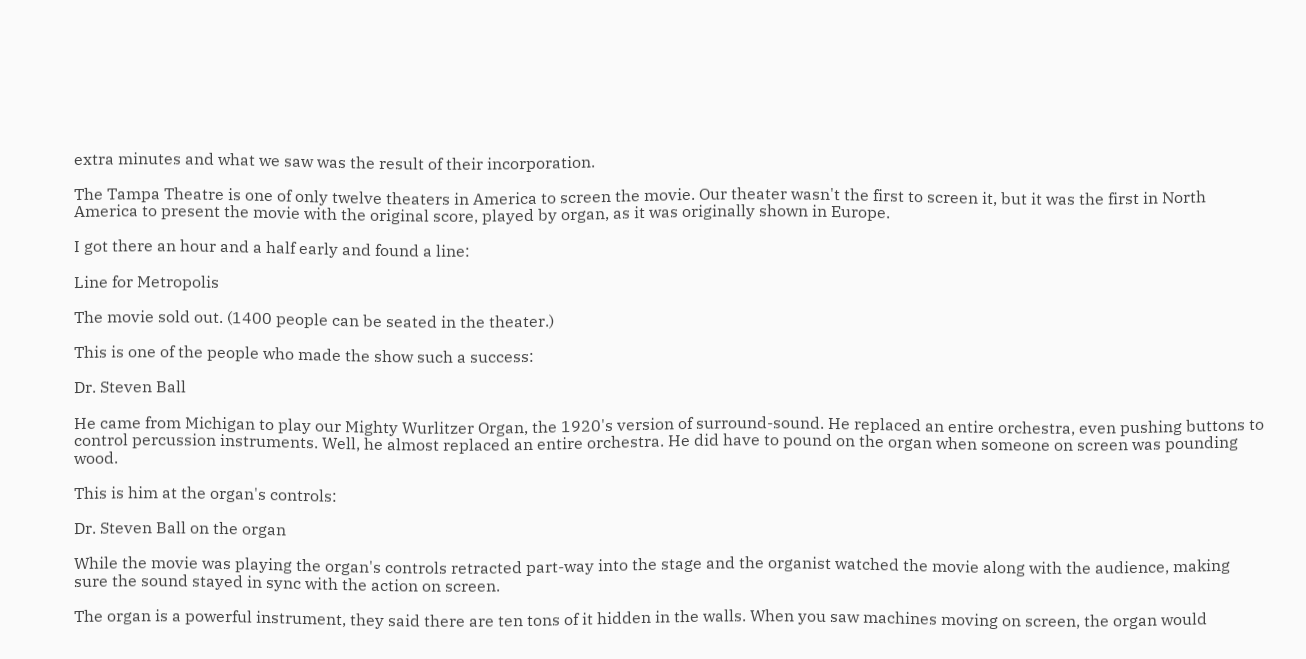extra minutes and what we saw was the result of their incorporation.

The Tampa Theatre is one of only twelve theaters in America to screen the movie. Our theater wasn't the first to screen it, but it was the first in North America to present the movie with the original score, played by organ, as it was originally shown in Europe.

I got there an hour and a half early and found a line:

Line for Metropolis

The movie sold out. (1400 people can be seated in the theater.)

This is one of the people who made the show such a success:

Dr. Steven Ball

He came from Michigan to play our Mighty Wurlitzer Organ, the 1920's version of surround-sound. He replaced an entire orchestra, even pushing buttons to control percussion instruments. Well, he almost replaced an entire orchestra. He did have to pound on the organ when someone on screen was pounding wood.

This is him at the organ's controls:

Dr. Steven Ball on the organ

While the movie was playing the organ's controls retracted part-way into the stage and the organist watched the movie along with the audience, making sure the sound stayed in sync with the action on screen.

The organ is a powerful instrument, they said there are ten tons of it hidden in the walls. When you saw machines moving on screen, the organ would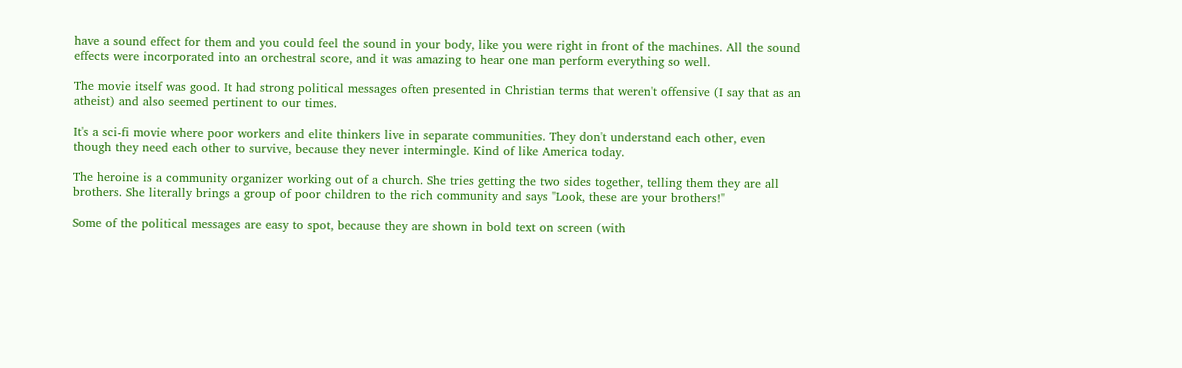have a sound effect for them and you could feel the sound in your body, like you were right in front of the machines. All the sound effects were incorporated into an orchestral score, and it was amazing to hear one man perform everything so well.

The movie itself was good. It had strong political messages often presented in Christian terms that weren't offensive (I say that as an atheist) and also seemed pertinent to our times.

It's a sci-fi movie where poor workers and elite thinkers live in separate communities. They don't understand each other, even though they need each other to survive, because they never intermingle. Kind of like America today.

The heroine is a community organizer working out of a church. She tries getting the two sides together, telling them they are all brothers. She literally brings a group of poor children to the rich community and says "Look, these are your brothers!"

Some of the political messages are easy to spot, because they are shown in bold text on screen (with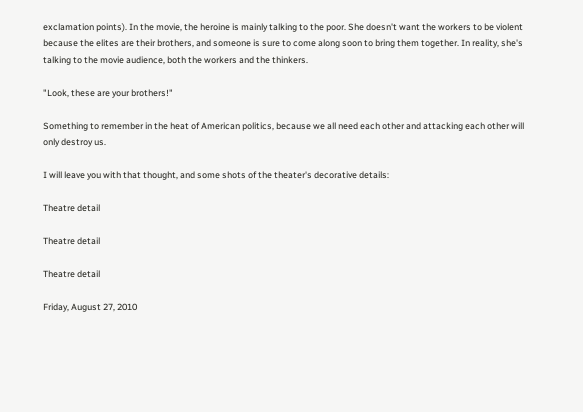exclamation points). In the movie, the heroine is mainly talking to the poor. She doesn't want the workers to be violent because the elites are their brothers, and someone is sure to come along soon to bring them together. In reality, she's talking to the movie audience, both the workers and the thinkers.

"Look, these are your brothers!"

Something to remember in the heat of American politics, because we all need each other and attacking each other will only destroy us.

I will leave you with that thought, and some shots of the theater's decorative details:

Theatre detail

Theatre detail

Theatre detail

Friday, August 27, 2010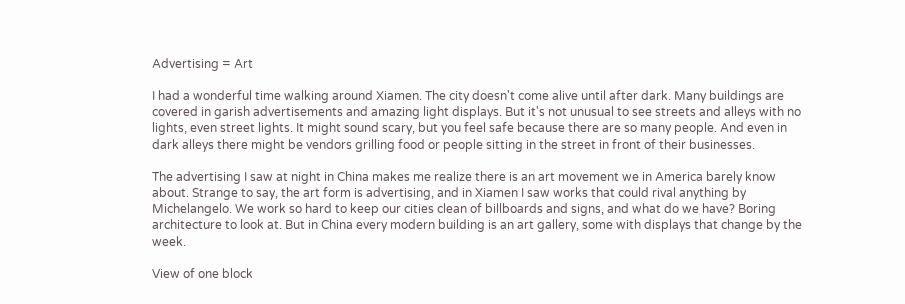Advertising = Art

I had a wonderful time walking around Xiamen. The city doesn't come alive until after dark. Many buildings are covered in garish advertisements and amazing light displays. But it's not unusual to see streets and alleys with no lights, even street lights. It might sound scary, but you feel safe because there are so many people. And even in dark alleys there might be vendors grilling food or people sitting in the street in front of their businesses.

The advertising I saw at night in China makes me realize there is an art movement we in America barely know about. Strange to say, the art form is advertising, and in Xiamen I saw works that could rival anything by Michelangelo. We work so hard to keep our cities clean of billboards and signs, and what do we have? Boring architecture to look at. But in China every modern building is an art gallery, some with displays that change by the week.

View of one block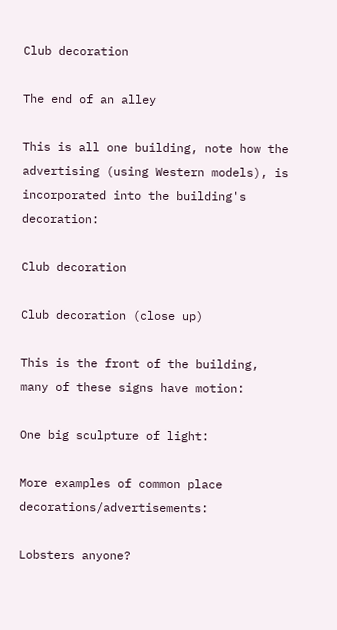Club decoration

The end of an alley

This is all one building, note how the advertising (using Western models), is incorporated into the building's decoration:

Club decoration

Club decoration (close up)

This is the front of the building, many of these signs have motion:

One big sculpture of light:

More examples of common place decorations/advertisements:

Lobsters anyone?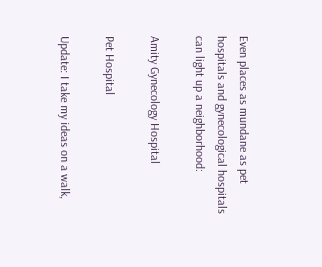Even places as mundane as pet hospitals and gynecological hospitals can light up a neighborhood:

Amity Gynecology Hospital

Pet Hospital

Update: I take my ideas on a walk,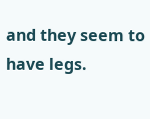and they seem to have legs.